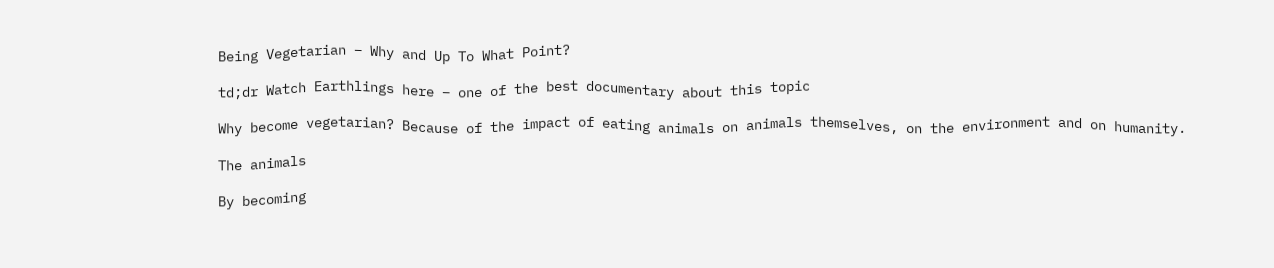Being Vegetarian – Why and Up To What Point?

td;dr Watch Earthlings here – one of the best documentary about this topic

Why become vegetarian? Because of the impact of eating animals on animals themselves, on the environment and on humanity.

The animals

By becoming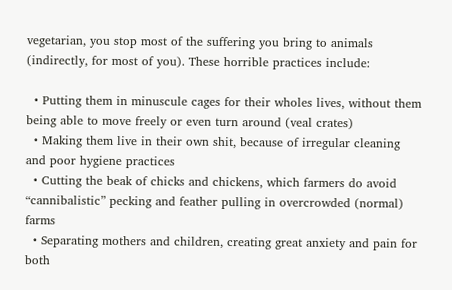vegetarian, you stop most of the suffering you bring to animals (indirectly, for most of you). These horrible practices include:

  • Putting them in minuscule cages for their wholes lives, without them being able to move freely or even turn around (veal crates)
  • Making them live in their own shit, because of irregular cleaning and poor hygiene practices
  • Cutting the beak of chicks and chickens, which farmers do avoid “cannibalistic” pecking and feather pulling in overcrowded (normal) farms
  • Separating mothers and children, creating great anxiety and pain for both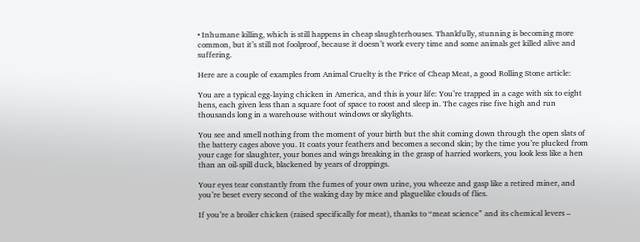• Inhumane killing, which is still happens in cheap slaughterhouses. Thankfully, stunning is becoming more common, but it’s still not foolproof, because it doesn’t work every time and some animals get killed alive and suffering.

Here are a couple of examples from Animal Cruelty is the Price of Cheap Meat, a good Rolling Stone article:

You are a typical egg-laying chicken in America, and this is your life: You’re trapped in a cage with six to eight hens, each given less than a square foot of space to roost and sleep in. The cages rise five high and run thousands long in a warehouse without windows or skylights.

You see and smell nothing from the moment of your birth but the shit coming down through the open slats of the battery cages above you. It coats your feathers and becomes a second skin; by the time you’re plucked from your cage for slaughter, your bones and wings breaking in the grasp of harried workers, you look less like a hen than an oil-spill duck, blackened by years of droppings.

Your eyes tear constantly from the fumes of your own urine, you wheeze and gasp like a retired miner, and you’re beset every second of the waking day by mice and plaguelike clouds of flies.

If you’re a broiler chicken (raised specifically for meat), thanks to “meat science” and its chemical levers –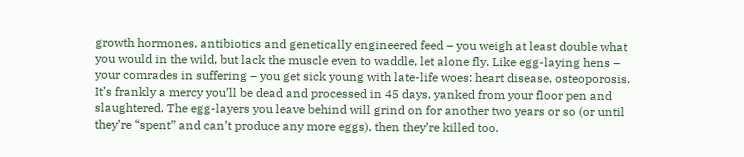growth hormones, antibiotics and genetically engineered feed – you weigh at least double what you would in the wild, but lack the muscle even to waddle, let alone fly. Like egg-laying hens – your comrades in suffering – you get sick young with late-life woes: heart disease, osteoporosis. It’s frankly a mercy you’ll be dead and processed in 45 days, yanked from your floor pen and slaughtered. The egg-layers you leave behind will grind on for another two years or so (or until they’re “spent” and can’t produce any more eggs), then they’re killed too.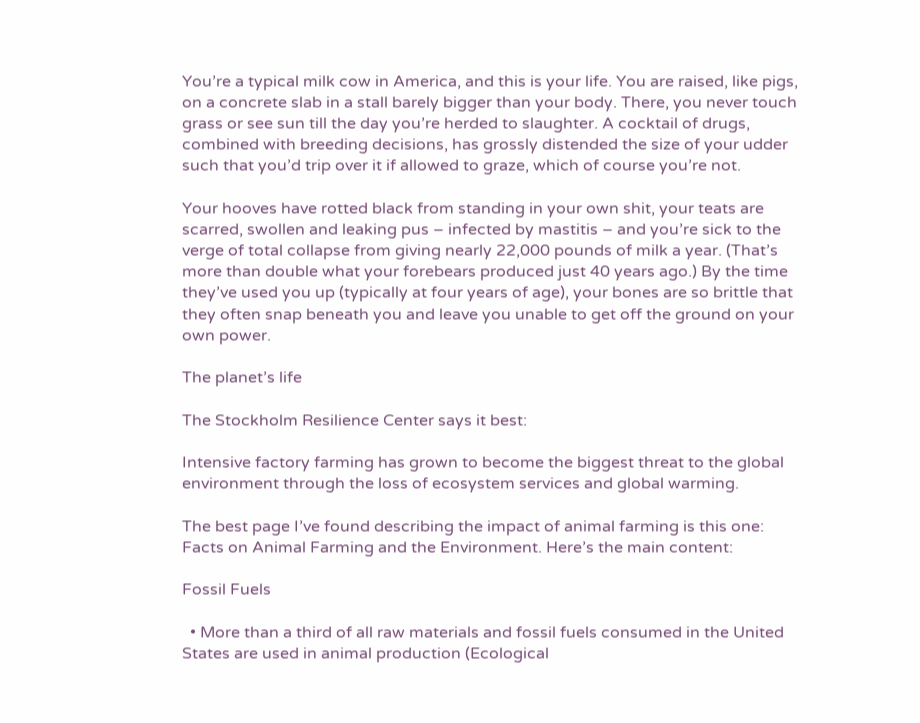You’re a typical milk cow in America, and this is your life. You are raised, like pigs, on a concrete slab in a stall barely bigger than your body. There, you never touch grass or see sun till the day you’re herded to slaughter. A cocktail of drugs, combined with breeding decisions, has grossly distended the size of your udder such that you’d trip over it if allowed to graze, which of course you’re not.

Your hooves have rotted black from standing in your own shit, your teats are scarred, swollen and leaking pus – infected by mastitis – and you’re sick to the verge of total collapse from giving nearly 22,000 pounds of milk a year. (That’s more than double what your forebears produced just 40 years ago.) By the time they’ve used you up (typically at four years of age), your bones are so brittle that they often snap beneath you and leave you unable to get off the ground on your own power.

The planet’s life

The Stockholm Resilience Center says it best:

Intensive factory farming has grown to become the biggest threat to the global environment through the loss of ecosystem services and global warming.

The best page I’ve found describing the impact of animal farming is this one: Facts on Animal Farming and the Environment. Here’s the main content:

Fossil Fuels

  • More than a third of all raw materials and fossil fuels consumed in the United States are used in animal production (Ecological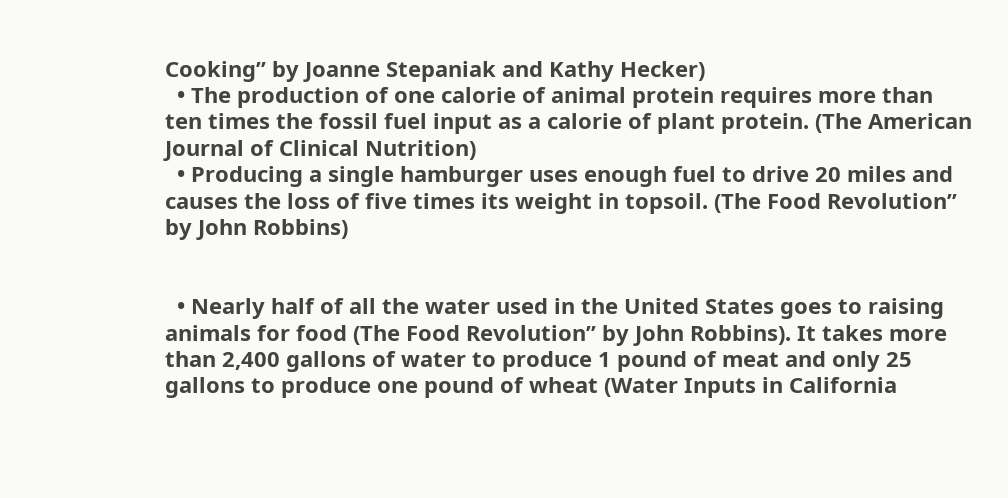Cooking” by Joanne Stepaniak and Kathy Hecker)
  • The production of one calorie of animal protein requires more than ten times the fossil fuel input as a calorie of plant protein. (The American Journal of Clinical Nutrition)
  • Producing a single hamburger uses enough fuel to drive 20 miles and causes the loss of five times its weight in topsoil. (The Food Revolution” by John Robbins)


  • Nearly half of all the water used in the United States goes to raising animals for food (The Food Revolution” by John Robbins). It takes more than 2,400 gallons of water to produce 1 pound of meat and only 25 gallons to produce one pound of wheat (Water Inputs in California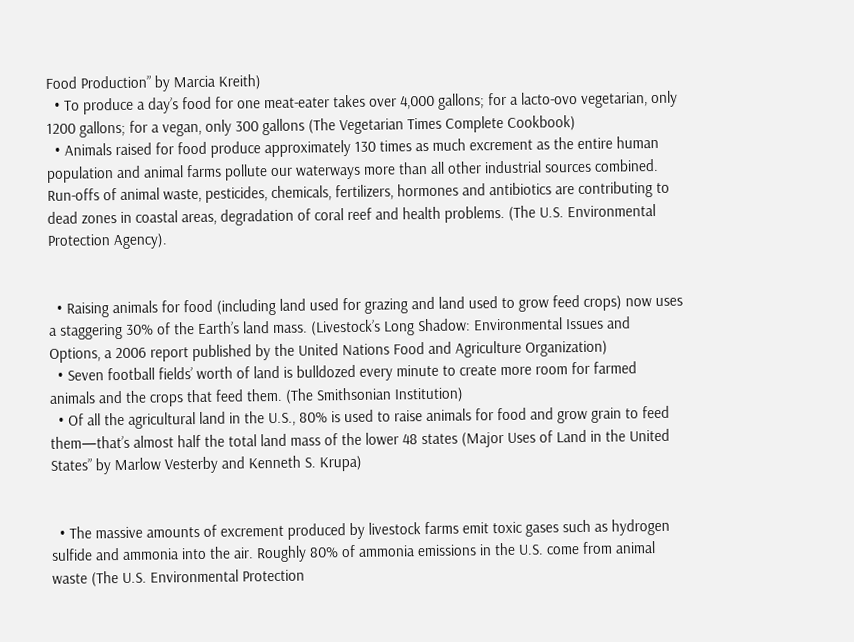Food Production” by Marcia Kreith)
  • To produce a day’s food for one meat-eater takes over 4,000 gallons; for a lacto-ovo vegetarian, only 1200 gallons; for a vegan, only 300 gallons (The Vegetarian Times Complete Cookbook)
  • Animals raised for food produce approximately 130 times as much excrement as the entire human population and animal farms pollute our waterways more than all other industrial sources combined. Run-offs of animal waste, pesticides, chemicals, fertilizers, hormones and antibiotics are contributing to dead zones in coastal areas, degradation of coral reef and health problems. (The U.S. Environmental Protection Agency).


  • Raising animals for food (including land used for grazing and land used to grow feed crops) now uses a staggering 30% of the Earth’s land mass. (Livestock’s Long Shadow: Environmental Issues and Options, a 2006 report published by the United Nations Food and Agriculture Organization)
  • Seven football fields’ worth of land is bulldozed every minute to create more room for farmed animals and the crops that feed them. (The Smithsonian Institution)
  • Of all the agricultural land in the U.S., 80% is used to raise animals for food and grow grain to feed them—that’s almost half the total land mass of the lower 48 states (Major Uses of Land in the United States” by Marlow Vesterby and Kenneth S. Krupa)


  • The massive amounts of excrement produced by livestock farms emit toxic gases such as hydrogen sulfide and ammonia into the air. Roughly 80% of ammonia emissions in the U.S. come from animal waste (The U.S. Environmental Protection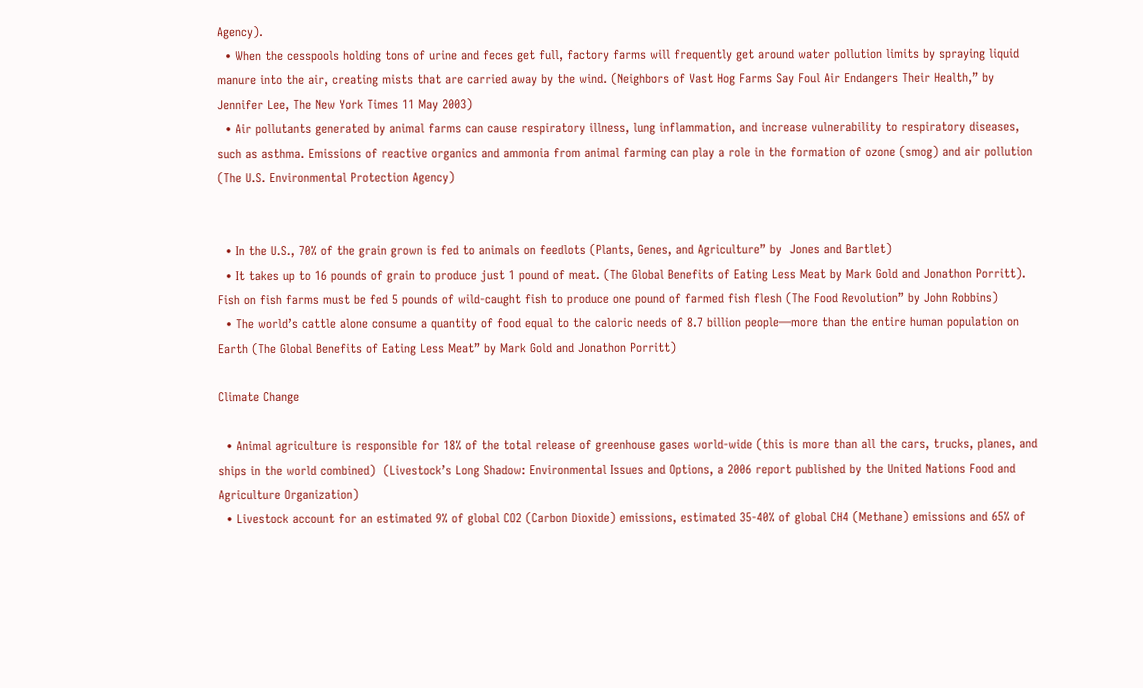Agency).
  • When the cesspools holding tons of urine and feces get full, factory farms will frequently get around water pollution limits by spraying liquid manure into the air, creating mists that are carried away by the wind. (Neighbors of Vast Hog Farms Say Foul Air Endangers Their Health,” by Jennifer Lee, The New York Times 11 May 2003)
  • Air pollutants generated by animal farms can cause respiratory illness, lung inflammation, and increase vulnerability to respiratory diseases, such as asthma. Emissions of reactive organics and ammonia from animal farming can play a role in the formation of ozone (smog) and air pollution (The U.S. Environmental Protection Agency)


  • In the U.S., 70% of the grain grown is fed to animals on feedlots (Plants, Genes, and Agriculture” by  Jones and Bartlet)
  • It takes up to 16 pounds of grain to produce just 1 pound of meat. (The Global Benefits of Eating Less Meat by Mark Gold and Jonathon Porritt). Fish on fish farms must be fed 5 pounds of wild-caught fish to produce one pound of farmed fish flesh (The Food Revolution” by John Robbins)
  • The world’s cattle alone consume a quantity of food equal to the caloric needs of 8.7 billion people—more than the entire human population on Earth (The Global Benefits of Eating Less Meat” by Mark Gold and Jonathon Porritt)

Climate Change

  • Animal agriculture is responsible for 18% of the total release of greenhouse gases world-wide (this is more than all the cars, trucks, planes, and ships in the world combined)  (Livestock’s Long Shadow: Environmental Issues and Options, a 2006 report published by the United Nations Food and Agriculture Organization)
  • Livestock account for an estimated 9% of global CO2 (Carbon Dioxide) emissions, estimated 35-40% of global CH4 (Methane) emissions and 65% of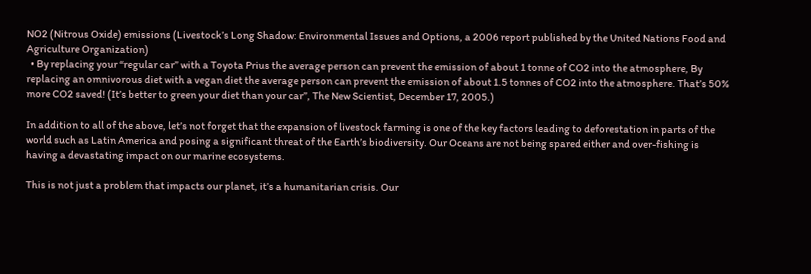NO2 (Nitrous Oxide) emissions (Livestock’s Long Shadow: Environmental Issues and Options, a 2006 report published by the United Nations Food and Agriculture Organization)
  • By replacing your “regular car” with a Toyota Prius the average person can prevent the emission of about 1 tonne of CO2 into the atmosphere, By replacing an omnivorous diet with a vegan diet the average person can prevent the emission of about 1.5 tonnes of CO2 into the atmosphere. That’s 50% more CO2 saved! (It’s better to green your diet than your car”, The New Scientist, December 17, 2005.)

In addition to all of the above, let’s not forget that the expansion of livestock farming is one of the key factors leading to deforestation in parts of the world such as Latin America and posing a significant threat of the Earth’s biodiversity. Our Oceans are not being spared either and over-fishing is having a devastating impact on our marine ecosystems.

This is not just a problem that impacts our planet, it’s a humanitarian crisis. Our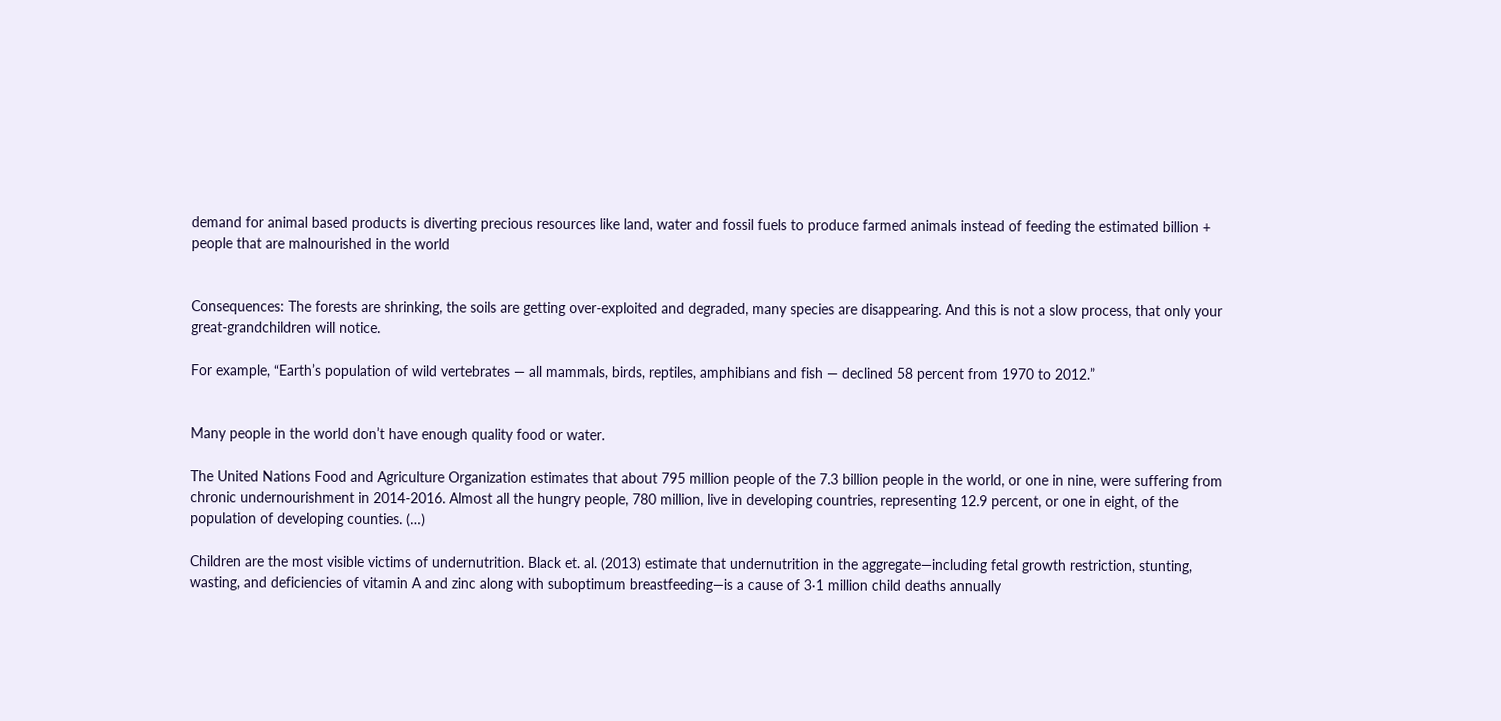demand for animal based products is diverting precious resources like land, water and fossil fuels to produce farmed animals instead of feeding the estimated billion + people that are malnourished in the world


Consequences: The forests are shrinking, the soils are getting over-exploited and degraded, many species are disappearing. And this is not a slow process, that only your great-grandchildren will notice.

For example, “Earth’s population of wild vertebrates — all mammals, birds, reptiles, amphibians and fish — declined 58 percent from 1970 to 2012.”


Many people in the world don’t have enough quality food or water.

The United Nations Food and Agriculture Organization estimates that about 795 million people of the 7.3 billion people in the world, or one in nine, were suffering from chronic undernourishment in 2014-2016. Almost all the hungry people, 780 million, live in developing countries, representing 12.9 percent, or one in eight, of the population of developing counties. (…)

Children are the most visible victims of undernutrition. Black et. al. (2013) estimate that undernutrition in the aggregate—including fetal growth restriction, stunting, wasting, and deficiencies of vitamin A and zinc along with suboptimum breastfeeding—is a cause of 3·1 million child deaths annually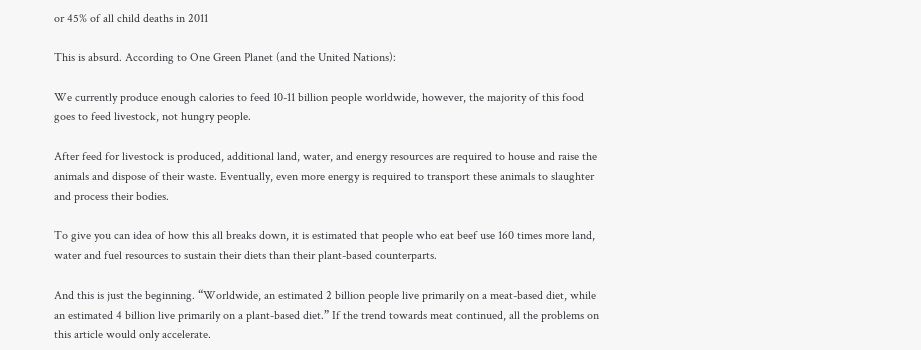or 45% of all child deaths in 2011

This is absurd. According to One Green Planet (and the United Nations):

We currently produce enough calories to feed 10-11 billion people worldwide, however, the majority of this food goes to feed livestock, not hungry people.

After feed for livestock is produced, additional land, water, and energy resources are required to house and raise the animals and dispose of their waste. Eventually, even more energy is required to transport these animals to slaughter and process their bodies.

To give you can idea of how this all breaks down, it is estimated that people who eat beef use 160 times more land, water and fuel resources to sustain their diets than their plant-based counterparts.

And this is just the beginning. “Worldwide, an estimated 2 billion people live primarily on a meat-based diet, while an estimated 4 billion live primarily on a plant-based diet.” If the trend towards meat continued, all the problems on this article would only accelerate.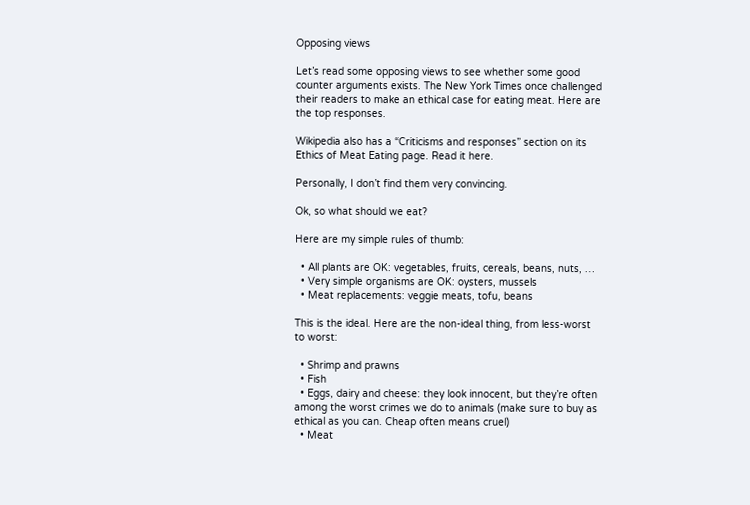Opposing views

Let’s read some opposing views to see whether some good counter arguments exists. The New York Times once challenged their readers to make an ethical case for eating meat. Here are the top responses.

Wikipedia also has a “Criticisms and responses” section on its Ethics of Meat Eating page. Read it here.

Personally, I don’t find them very convincing.

Ok, so what should we eat?

Here are my simple rules of thumb:

  • All plants are OK: vegetables, fruits, cereals, beans, nuts, …
  • Very simple organisms are OK: oysters, mussels
  • Meat replacements: veggie meats, tofu, beans

This is the ideal. Here are the non-ideal thing, from less-worst to worst:

  • Shrimp and prawns
  • Fish
  • Eggs, dairy and cheese: they look innocent, but they’re often among the worst crimes we do to animals (make sure to buy as ethical as you can. Cheap often means cruel)
  • Meat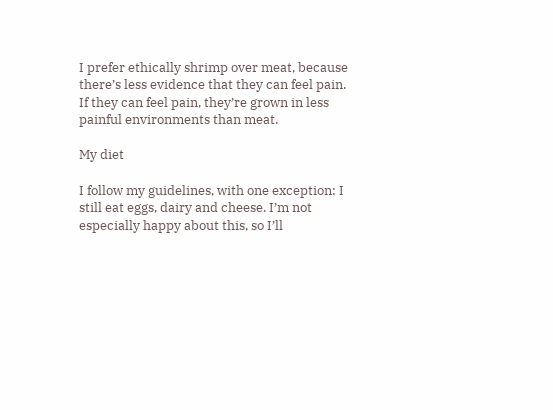I prefer ethically shrimp over meat, because there’s less evidence that they can feel pain. If they can feel pain, they’re grown in less painful environments than meat.

My diet

I follow my guidelines, with one exception: I still eat eggs, dairy and cheese. I’m not especially happy about this, so I’ll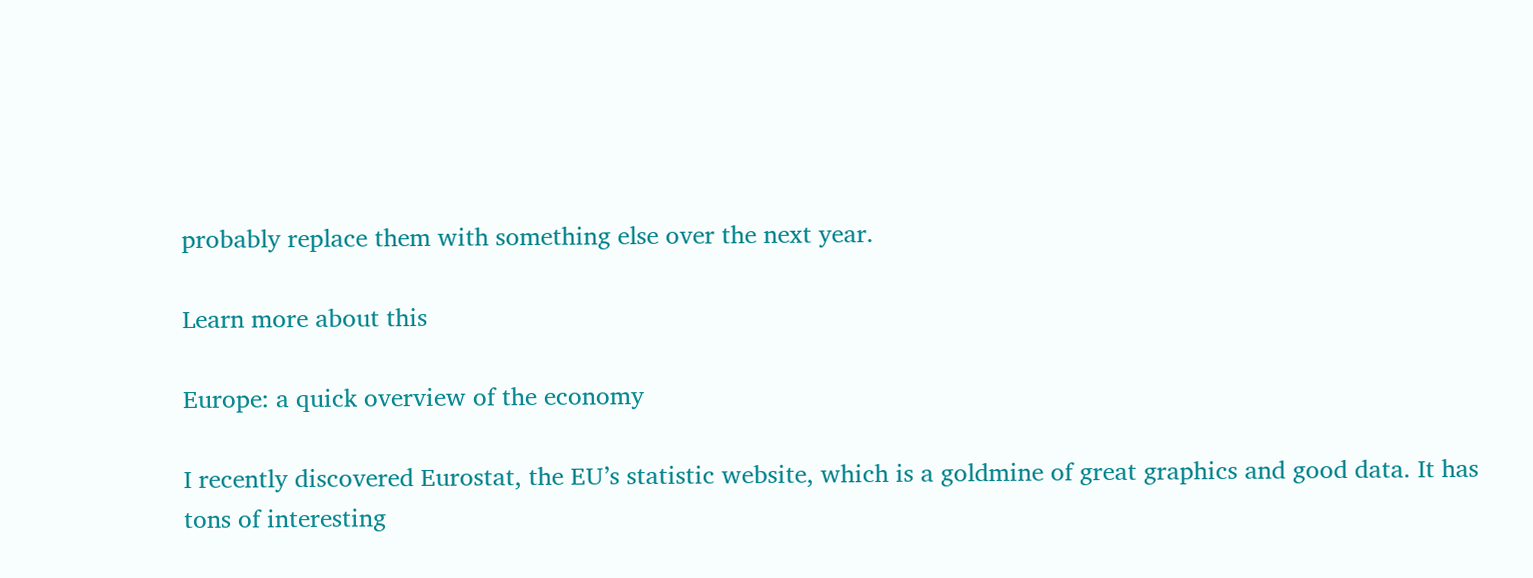probably replace them with something else over the next year.

Learn more about this

Europe: a quick overview of the economy

I recently discovered Eurostat, the EU’s statistic website, which is a goldmine of great graphics and good data. It has tons of interesting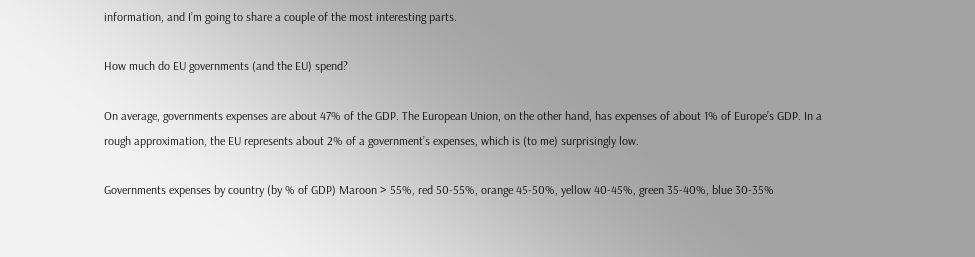information, and I’m going to share a couple of the most interesting parts.

How much do EU governments (and the EU) spend?

On average, governments expenses are about 47% of the GDP. The European Union, on the other hand, has expenses of about 1% of Europe’s GDP. In a rough approximation, the EU represents about 2% of a government’s expenses, which is (to me) surprisingly low.

Governments expenses by country (by % of GDP) Maroon > 55%, red 50-55%, orange 45-50%, yellow 40-45%, green 35-40%, blue 30-35%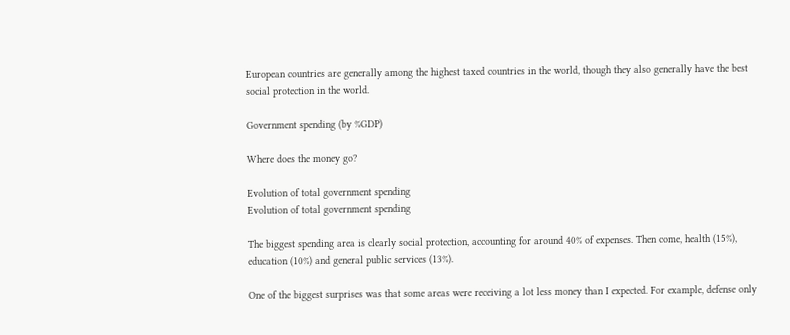European countries are generally among the highest taxed countries in the world, though they also generally have the best social protection in the world.

Government spending (by %GDP)

Where does the money go?

Evolution of total government spending
Evolution of total government spending

The biggest spending area is clearly social protection, accounting for around 40% of expenses. Then come, health (15%), education (10%) and general public services (13%).

One of the biggest surprises was that some areas were receiving a lot less money than I expected. For example, defense only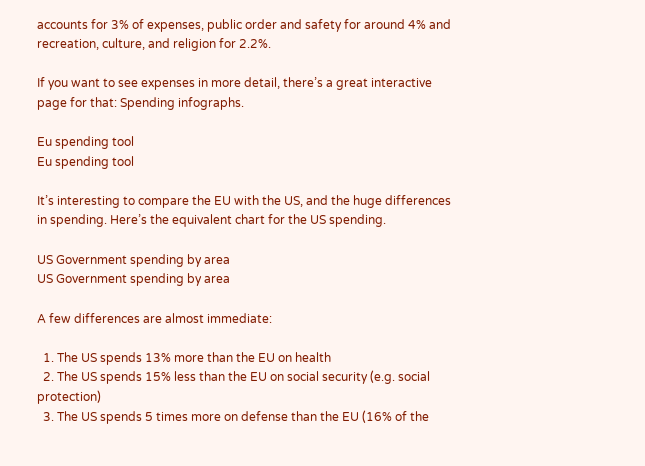accounts for 3% of expenses, public order and safety for around 4% and recreation, culture, and religion for 2.2%.

If you want to see expenses in more detail, there’s a great interactive page for that: Spending infographs.

Eu spending tool
Eu spending tool

It’s interesting to compare the EU with the US, and the huge differences in spending. Here’s the equivalent chart for the US spending.

US Government spending by area
US Government spending by area

A few differences are almost immediate:

  1. The US spends 13% more than the EU on health
  2. The US spends 15% less than the EU on social security (e.g. social protection)
  3. The US spends 5 times more on defense than the EU (16% of the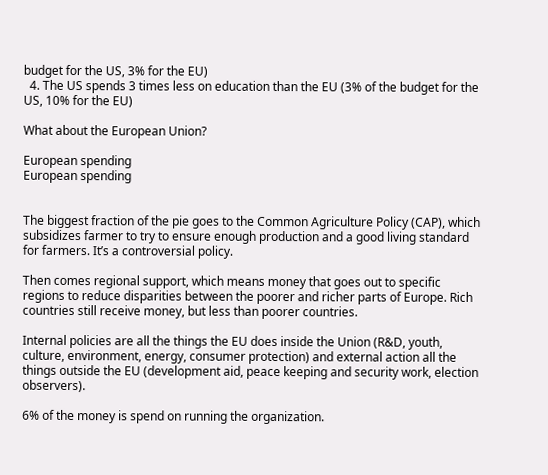budget for the US, 3% for the EU)
  4. The US spends 3 times less on education than the EU (3% of the budget for the US, 10% for the EU)

What about the European Union?

European spending
European spending


The biggest fraction of the pie goes to the Common Agriculture Policy (CAP), which subsidizes farmer to try to ensure enough production and a good living standard for farmers. It’s a controversial policy.

Then comes regional support, which means money that goes out to specific regions to reduce disparities between the poorer and richer parts of Europe. Rich countries still receive money, but less than poorer countries.

Internal policies are all the things the EU does inside the Union (R&D, youth, culture, environment, energy, consumer protection) and external action all the things outside the EU (development aid, peace keeping and security work, election observers).

6% of the money is spend on running the organization.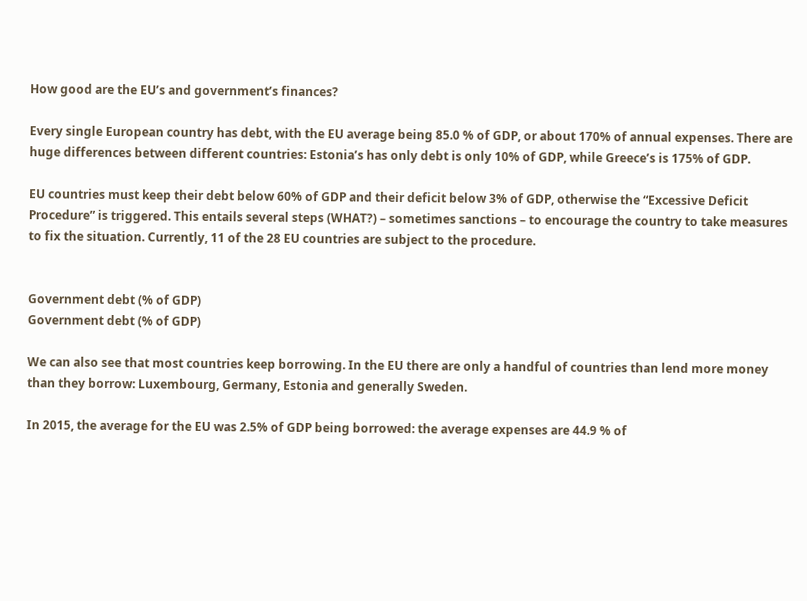How good are the EU’s and government’s finances?

Every single European country has debt, with the EU average being 85.0 % of GDP, or about 170% of annual expenses. There are huge differences between different countries: Estonia’s has only debt is only 10% of GDP, while Greece’s is 175% of GDP.

EU countries must keep their debt below 60% of GDP and their deficit below 3% of GDP, otherwise the “Excessive Deficit Procedure” is triggered. This entails several steps (WHAT?) – sometimes sanctions – to encourage the country to take measures to fix the situation. Currently, 11 of the 28 EU countries are subject to the procedure.


Government debt (% of GDP)
Government debt (% of GDP)

We can also see that most countries keep borrowing. In the EU there are only a handful of countries than lend more money than they borrow: Luxembourg, Germany, Estonia and generally Sweden.

In 2015, the average for the EU was 2.5% of GDP being borrowed: the average expenses are 44.9 % of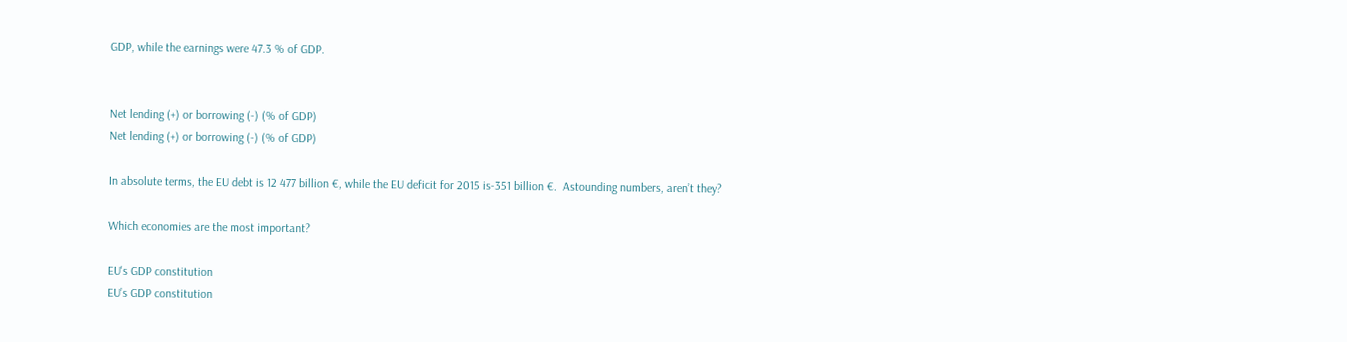GDP, while the earnings were 47.3 % of GDP.


Net lending (+) or borrowing (-) (% of GDP)
Net lending (+) or borrowing (-) (% of GDP)

In absolute terms, the EU debt is 12 477 billion €, while the EU deficit for 2015 is-351 billion €.  Astounding numbers, aren’t they?

Which economies are the most important?

EU's GDP constitution
EU’s GDP constitution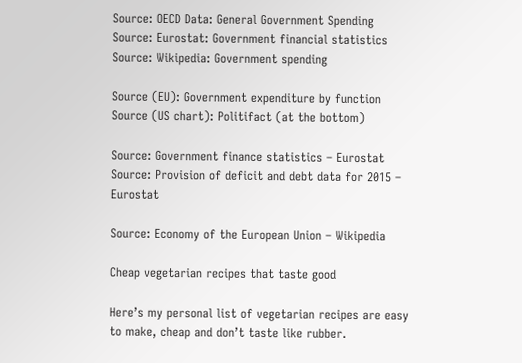Source: OECD Data: General Government Spending
Source: Eurostat: Government financial statistics
Source: Wikipedia: Government spending

Source (EU): Government expenditure by function
Source (US chart): Politifact (at the bottom)

Source: Government finance statistics – Eurostat
Source: Provision of deficit and debt data for 2015 – Eurostat

Source: Economy of the European Union – Wikipedia

Cheap vegetarian recipes that taste good

Here’s my personal list of vegetarian recipes are easy to make, cheap and don’t taste like rubber.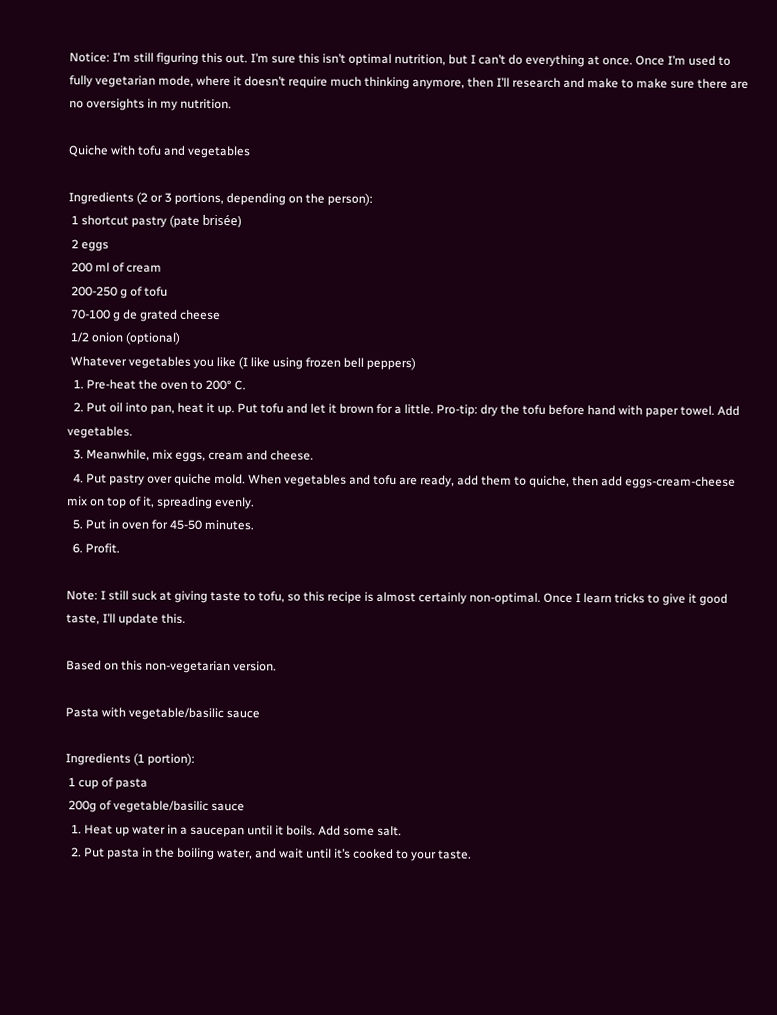Notice: I’m still figuring this out. I’m sure this isn’t optimal nutrition, but I can’t do everything at once. Once I’m used to fully vegetarian mode, where it doesn’t require much thinking anymore, then I’ll research and make to make sure there are no oversights in my nutrition.

Quiche with tofu and vegetables

Ingredients (2 or 3 portions, depending on the person):
 1 shortcut pastry (pate brisée)
 2 eggs
 200 ml of cream
 200-250 g of tofu
 70-100 g de grated cheese
 1/2 onion (optional)
 Whatever vegetables you like (I like using frozen bell peppers)
  1. Pre-heat the oven to 200° C.
  2. Put oil into pan, heat it up. Put tofu and let it brown for a little. Pro-tip: dry the tofu before hand with paper towel. Add vegetables.
  3. Meanwhile, mix eggs, cream and cheese.
  4. Put pastry over quiche mold. When vegetables and tofu are ready, add them to quiche, then add eggs-cream-cheese mix on top of it, spreading evenly.
  5. Put in oven for 45-50 minutes.
  6. Profit.

Note: I still suck at giving taste to tofu, so this recipe is almost certainly non-optimal. Once I learn tricks to give it good taste, I’ll update this.

Based on this non-vegetarian version.

Pasta with vegetable/basilic sauce

Ingredients (1 portion):
 1 cup of pasta
 200g of vegetable/basilic sauce
  1. Heat up water in a saucepan until it boils. Add some salt.
  2. Put pasta in the boiling water, and wait until it’s cooked to your taste.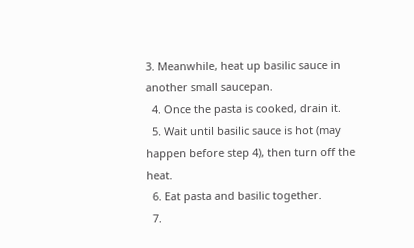3. Meanwhile, heat up basilic sauce in another small saucepan.
  4. Once the pasta is cooked, drain it.
  5. Wait until basilic sauce is hot (may happen before step 4), then turn off the heat.
  6. Eat pasta and basilic together.
  7.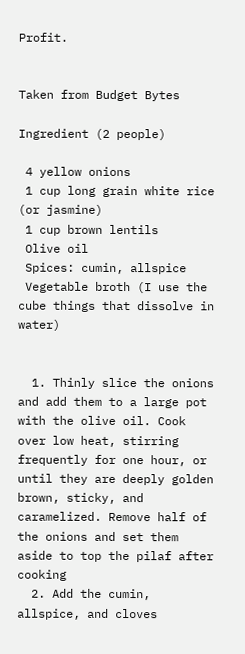Profit.


Taken from Budget Bytes

Ingredient (2 people)

 4 yellow onions
 1 cup long grain white rice (or jasmine)
 1 cup brown lentils
 Olive oil
 Spices: cumin, allspice
 Vegetable broth (I use the cube things that dissolve in water)


  1. Thinly slice the onions and add them to a large pot with the olive oil. Cook over low heat, stirring frequently for one hour, or until they are deeply golden brown, sticky, and caramelized. Remove half of the onions and set them aside to top the pilaf after cooking
  2. Add the cumin, allspice, and cloves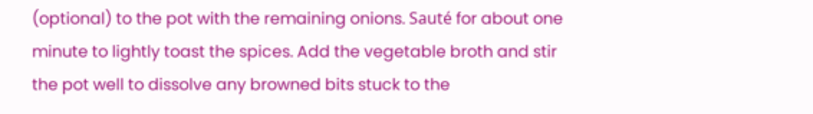(optional) to the pot with the remaining onions. Sauté for about one minute to lightly toast the spices. Add the vegetable broth and stir the pot well to dissolve any browned bits stuck to the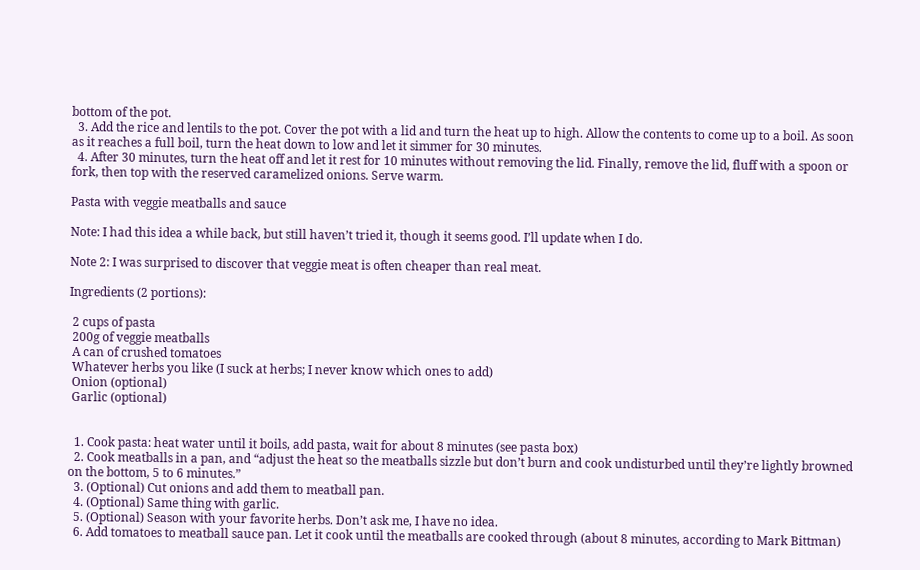bottom of the pot.
  3. Add the rice and lentils to the pot. Cover the pot with a lid and turn the heat up to high. Allow the contents to come up to a boil. As soon as it reaches a full boil, turn the heat down to low and let it simmer for 30 minutes.
  4. After 30 minutes, turn the heat off and let it rest for 10 minutes without removing the lid. Finally, remove the lid, fluff with a spoon or fork, then top with the reserved caramelized onions. Serve warm.

Pasta with veggie meatballs and sauce

Note: I had this idea a while back, but still haven’t tried it, though it seems good. I’ll update when I do.

Note 2: I was surprised to discover that veggie meat is often cheaper than real meat.

Ingredients (2 portions):

 2 cups of pasta
 200g of veggie meatballs
 A can of crushed tomatoes
 Whatever herbs you like (I suck at herbs; I never know which ones to add)
 Onion (optional)
 Garlic (optional)


  1. Cook pasta: heat water until it boils, add pasta, wait for about 8 minutes (see pasta box)
  2. Cook meatballs in a pan, and “adjust the heat so the meatballs sizzle but don’t burn and cook undisturbed until they’re lightly browned on the bottom, 5 to 6 minutes.”
  3. (Optional) Cut onions and add them to meatball pan.
  4. (Optional) Same thing with garlic.
  5. (Optional) Season with your favorite herbs. Don’t ask me, I have no idea.
  6. Add tomatoes to meatball sauce pan. Let it cook until the meatballs are cooked through (about 8 minutes, according to Mark Bittman)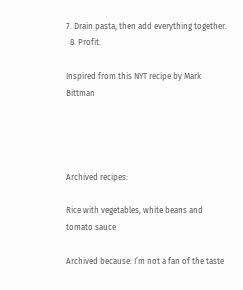7. Drain pasta, then add everything together.
  8. Profit.

Inspired from this NYT recipe by Mark Bittman




Archived recipes:

Rice with vegetables, white beans and tomato sauce

Archived because: I’m not a fan of the taste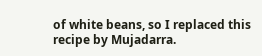of white beans, so I replaced this recipe by Mujadarra.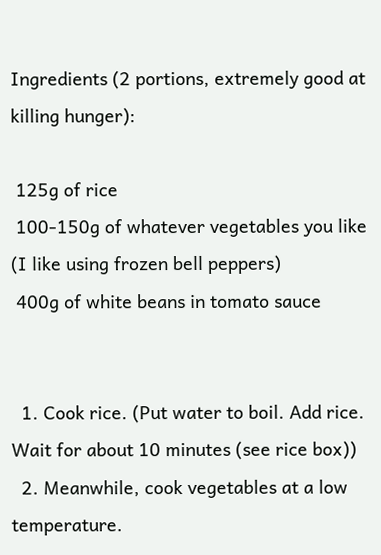Ingredients (2 portions, extremely good at killing hunger):

 125g of rice
 100-150g of whatever vegetables you like (I like using frozen bell peppers)
 400g of white beans in tomato sauce


  1. Cook rice. (Put water to boil. Add rice. Wait for about 10 minutes (see rice box))
  2. Meanwhile, cook vegetables at a low temperature.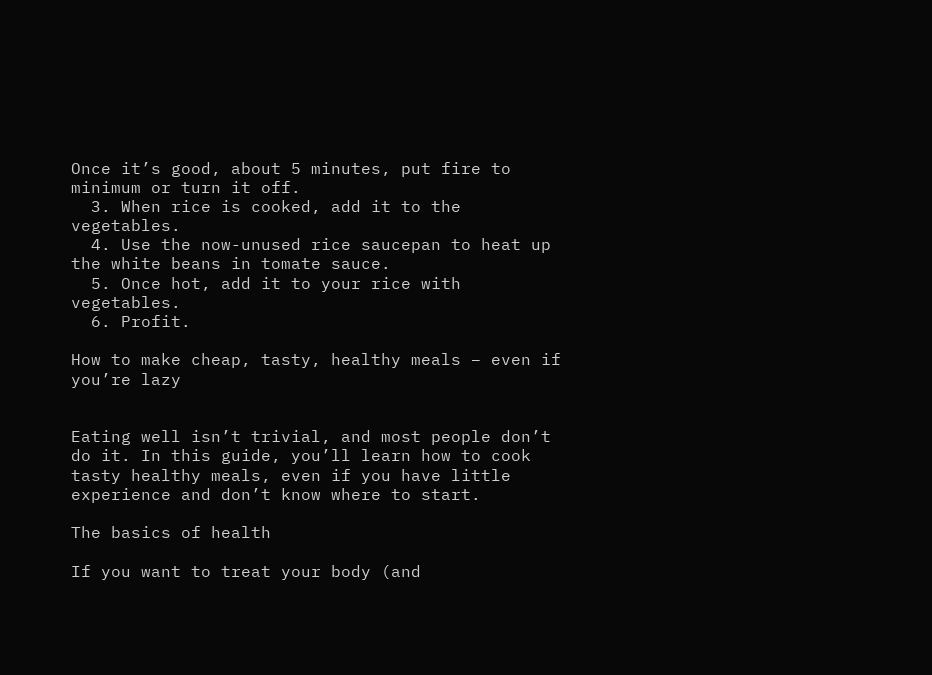Once it’s good, about 5 minutes, put fire to minimum or turn it off.
  3. When rice is cooked, add it to the vegetables.
  4. Use the now-unused rice saucepan to heat up the white beans in tomate sauce.
  5. Once hot, add it to your rice with vegetables.
  6. Profit.

How to make cheap, tasty, healthy meals – even if you’re lazy


Eating well isn’t trivial, and most people don’t do it. In this guide, you’ll learn how to cook tasty healthy meals, even if you have little experience and don’t know where to start.

The basics of health

If you want to treat your body (and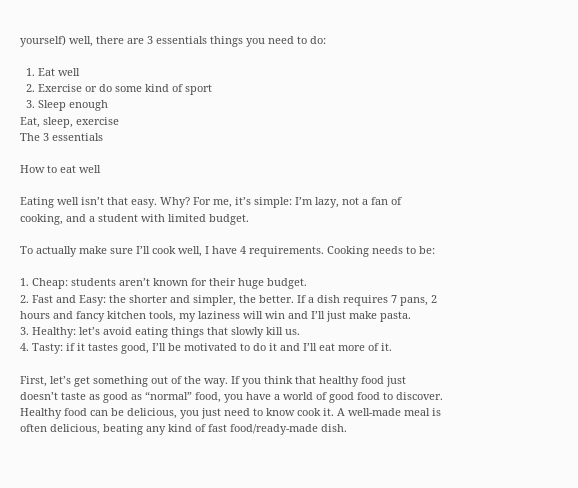yourself) well, there are 3 essentials things you need to do:

  1. Eat well
  2. Exercise or do some kind of sport
  3. Sleep enough
Eat, sleep, exercise
The 3 essentials

How to eat well

Eating well isn’t that easy. Why? For me, it’s simple: I’m lazy, not a fan of cooking, and a student with limited budget.

To actually make sure I’ll cook well, I have 4 requirements. Cooking needs to be:

1. Cheap: students aren’t known for their huge budget.
2. Fast and Easy: the shorter and simpler, the better. If a dish requires 7 pans, 2 hours and fancy kitchen tools, my laziness will win and I’ll just make pasta.
3. Healthy: let’s avoid eating things that slowly kill us.
4. Tasty: if it tastes good, I’ll be motivated to do it and I’ll eat more of it.

First, let’s get something out of the way. If you think that healthy food just doesn’t taste as good as “normal” food, you have a world of good food to discover. Healthy food can be delicious, you just need to know cook it. A well-made meal is often delicious, beating any kind of fast food/ready-made dish.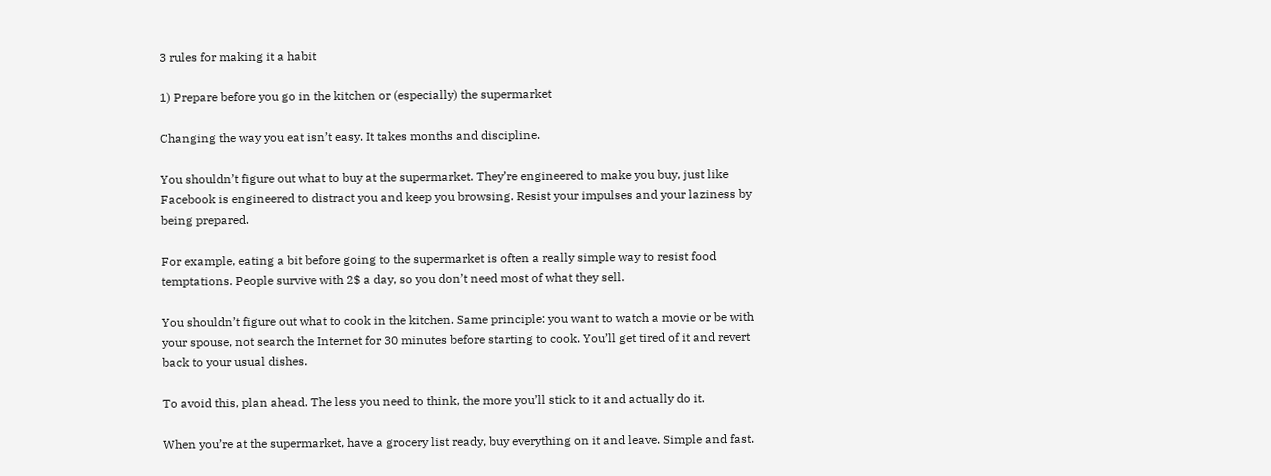3 rules for making it a habit

1) Prepare before you go in the kitchen or (especially) the supermarket

Changing the way you eat isn’t easy. It takes months and discipline.

You shouldn’t figure out what to buy at the supermarket. They’re engineered to make you buy, just like Facebook is engineered to distract you and keep you browsing. Resist your impulses and your laziness by being prepared.

For example, eating a bit before going to the supermarket is often a really simple way to resist food temptations. People survive with 2$ a day, so you don’t need most of what they sell.

You shouldn’t figure out what to cook in the kitchen. Same principle: you want to watch a movie or be with your spouse, not search the Internet for 30 minutes before starting to cook. You’ll get tired of it and revert back to your usual dishes.

To avoid this, plan ahead. The less you need to think, the more you’ll stick to it and actually do it.

When you’re at the supermarket, have a grocery list ready, buy everything on it and leave. Simple and fast.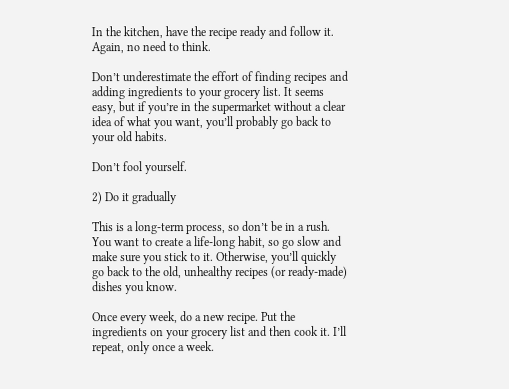In the kitchen, have the recipe ready and follow it. Again, no need to think.

Don’t underestimate the effort of finding recipes and adding ingredients to your grocery list. It seems easy, but if you’re in the supermarket without a clear idea of what you want, you’ll probably go back to your old habits.

Don’t fool yourself.

2) Do it gradually

This is a long-term process, so don’t be in a rush. You want to create a life-long habit, so go slow and make sure you stick to it. Otherwise, you’ll quickly go back to the old, unhealthy recipes (or ready-made) dishes you know.

Once every week, do a new recipe. Put the ingredients on your grocery list and then cook it. I’ll repeat, only once a week.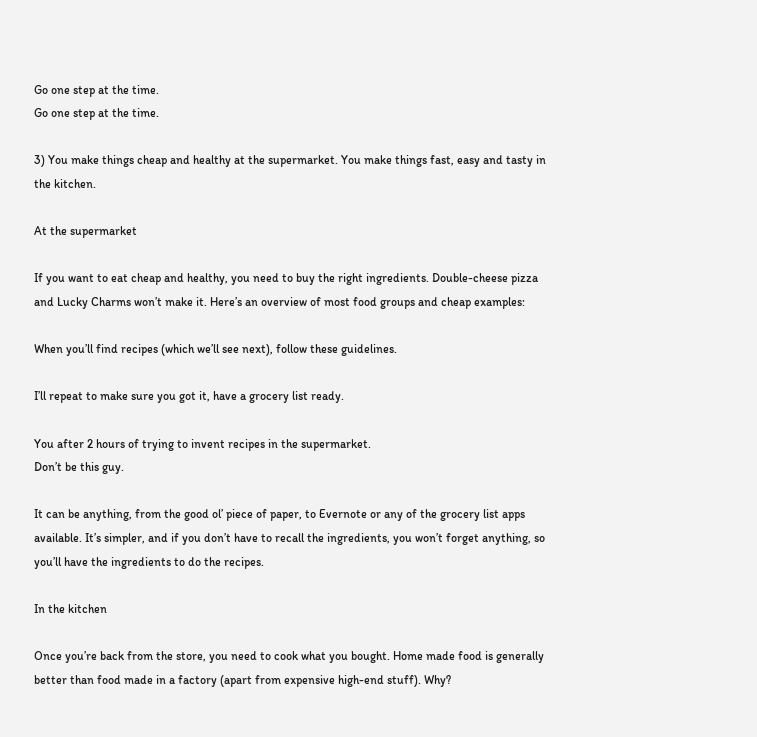Go one step at the time.
Go one step at the time.

3) You make things cheap and healthy at the supermarket. You make things fast, easy and tasty in the kitchen.

At the supermarket

If you want to eat cheap and healthy, you need to buy the right ingredients. Double-cheese pizza and Lucky Charms won’t make it. Here’s an overview of most food groups and cheap examples:

When you’ll find recipes (which we’ll see next), follow these guidelines.

I’ll repeat to make sure you got it, have a grocery list ready.

You after 2 hours of trying to invent recipes in the supermarket.
Don’t be this guy.

It can be anything, from the good ol’ piece of paper, to Evernote or any of the grocery list apps available. It’s simpler, and if you don’t have to recall the ingredients, you won’t forget anything, so you’ll have the ingredients to do the recipes.

In the kitchen

Once you’re back from the store, you need to cook what you bought. Home made food is generally better than food made in a factory (apart from expensive high-end stuff). Why?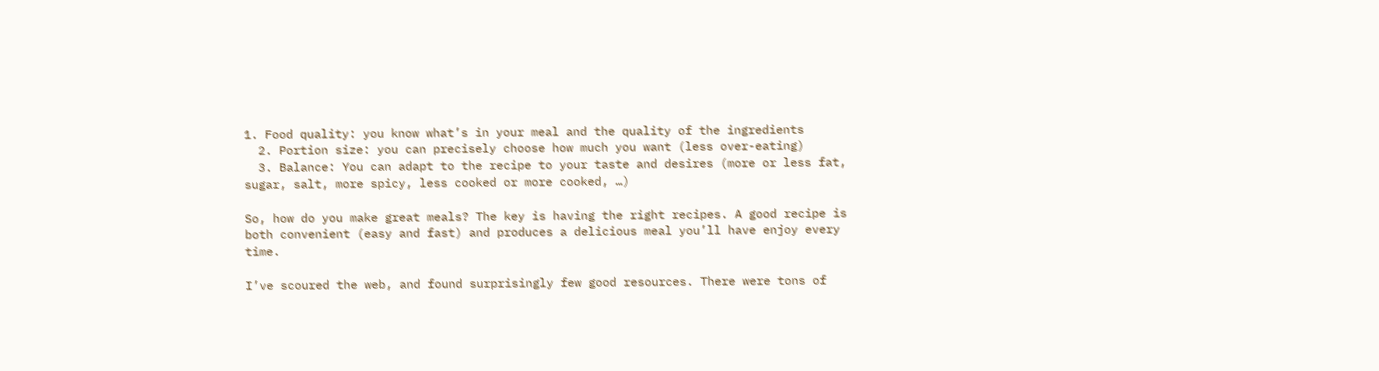1. Food quality: you know what’s in your meal and the quality of the ingredients
  2. Portion size: you can precisely choose how much you want (less over-eating)
  3. Balance: You can adapt to the recipe to your taste and desires (more or less fat, sugar, salt, more spicy, less cooked or more cooked, …)

So, how do you make great meals? The key is having the right recipes. A good recipe is both convenient (easy and fast) and produces a delicious meal you’ll have enjoy every time.

I’ve scoured the web, and found surprisingly few good resources. There were tons of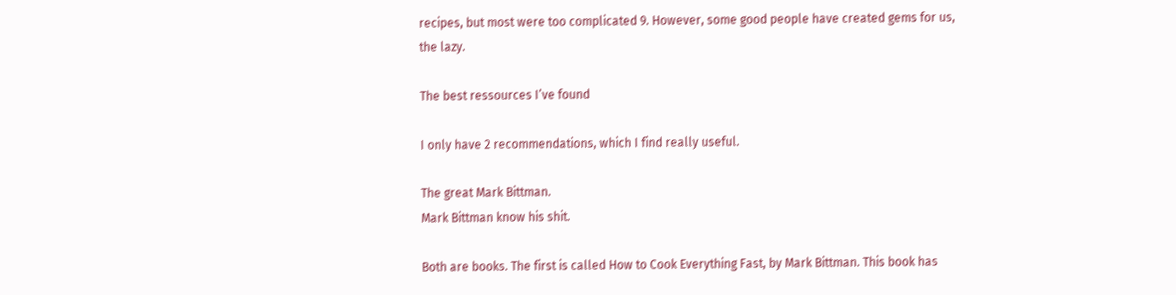recipes, but most were too complicated 9. However, some good people have created gems for us, the lazy.

The best ressources I’ve found

I only have 2 recommendations, which I find really useful.

The great Mark Bittman.
Mark Bittman know his shit.

Both are books. The first is called How to Cook Everything Fast, by Mark Bittman. This book has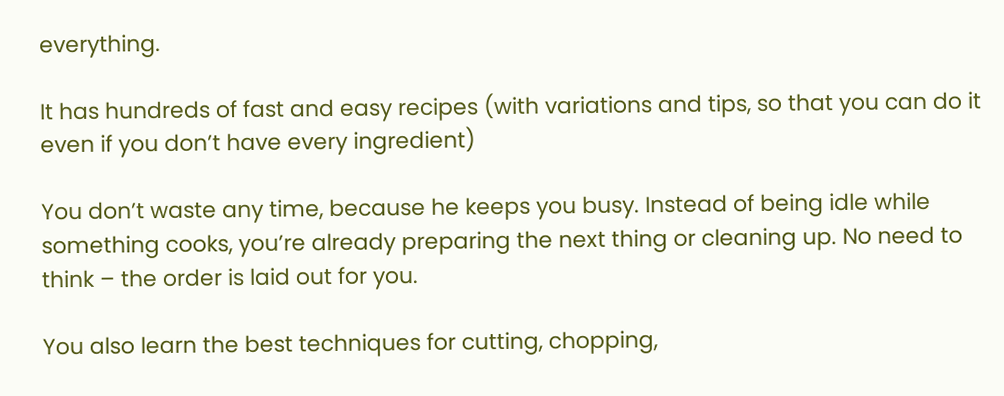everything.

It has hundreds of fast and easy recipes (with variations and tips, so that you can do it even if you don’t have every ingredient)

You don’t waste any time, because he keeps you busy. Instead of being idle while something cooks, you’re already preparing the next thing or cleaning up. No need to think – the order is laid out for you.

You also learn the best techniques for cutting, chopping,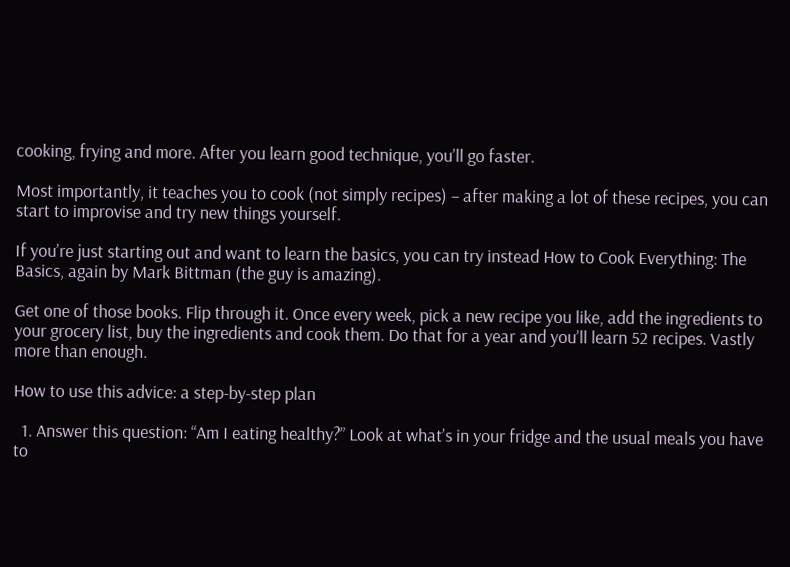cooking, frying and more. After you learn good technique, you’ll go faster.

Most importantly, it teaches you to cook (not simply recipes) – after making a lot of these recipes, you can start to improvise and try new things yourself.

If you’re just starting out and want to learn the basics, you can try instead How to Cook Everything: The Basics, again by Mark Bittman (the guy is amazing).

Get one of those books. Flip through it. Once every week, pick a new recipe you like, add the ingredients to your grocery list, buy the ingredients and cook them. Do that for a year and you’ll learn 52 recipes. Vastly more than enough.

How to use this advice: a step-by-step plan

  1. Answer this question: “Am I eating healthy?” Look at what’s in your fridge and the usual meals you have to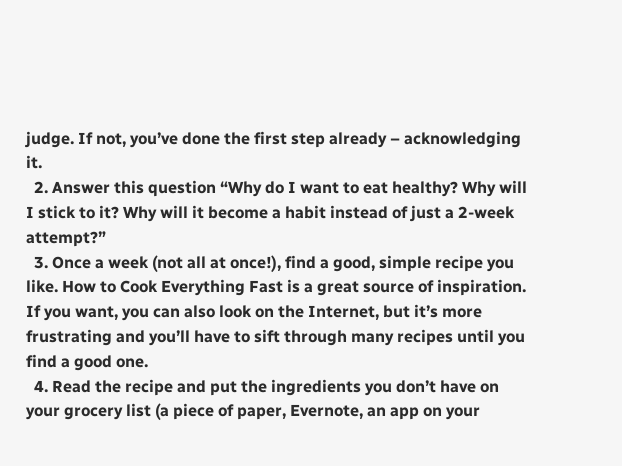judge. If not, you’ve done the first step already – acknowledging it.
  2. Answer this question “Why do I want to eat healthy? Why will I stick to it? Why will it become a habit instead of just a 2-week attempt?”
  3. Once a week (not all at once!), find a good, simple recipe you like. How to Cook Everything Fast is a great source of inspiration. If you want, you can also look on the Internet, but it’s more frustrating and you’ll have to sift through many recipes until you find a good one.
  4. Read the recipe and put the ingredients you don’t have on your grocery list (a piece of paper, Evernote, an app on your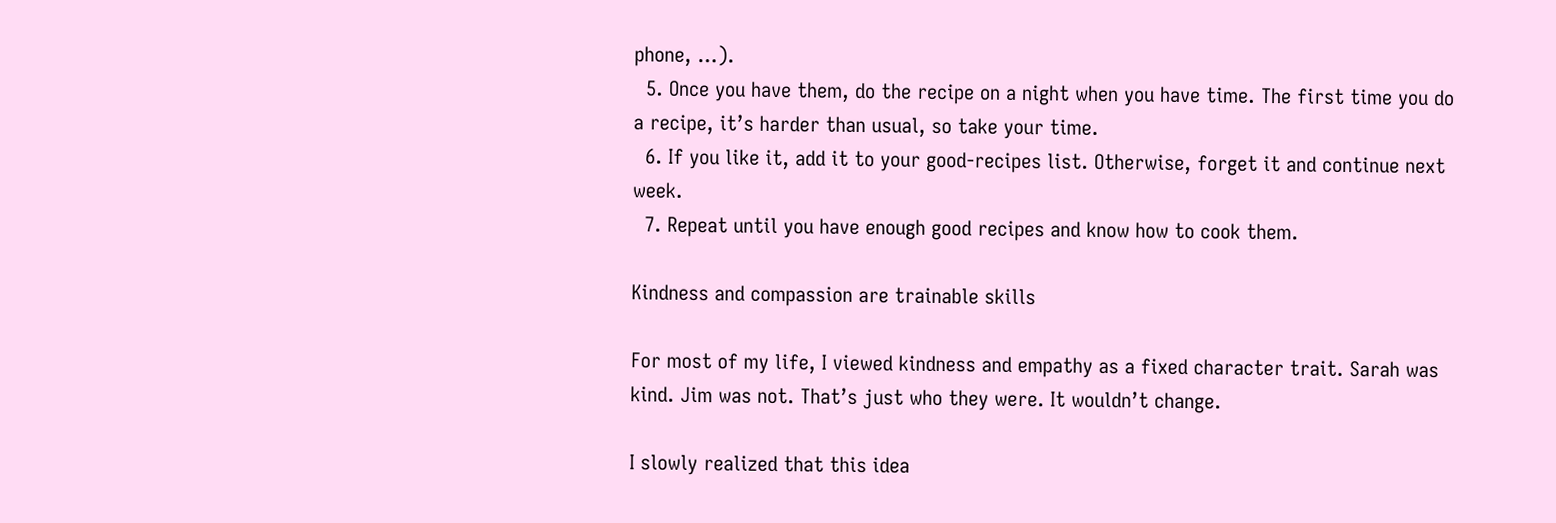phone, …).
  5. Once you have them, do the recipe on a night when you have time. The first time you do a recipe, it’s harder than usual, so take your time.
  6. If you like it, add it to your good-recipes list. Otherwise, forget it and continue next week.
  7. Repeat until you have enough good recipes and know how to cook them.

Kindness and compassion are trainable skills

For most of my life, I viewed kindness and empathy as a fixed character trait. Sarah was kind. Jim was not. That’s just who they were. It wouldn’t change.

I slowly realized that this idea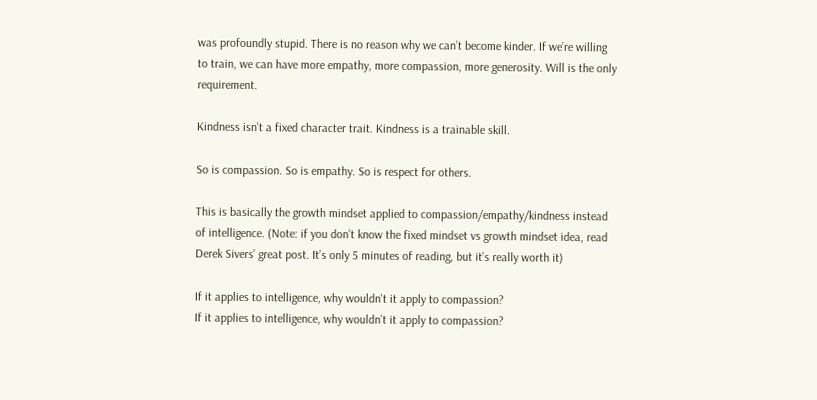was profoundly stupid. There is no reason why we can’t become kinder. If we’re willing to train, we can have more empathy, more compassion, more generosity. Will is the only requirement.

Kindness isn’t a fixed character trait. Kindness is a trainable skill.

So is compassion. So is empathy. So is respect for others.

This is basically the growth mindset applied to compassion/empathy/kindness instead of intelligence. (Note: if you don’t know the fixed mindset vs growth mindset idea, read Derek Sivers’ great post. It’s only 5 minutes of reading, but it’s really worth it)

If it applies to intelligence, why wouldn't it apply to compassion?
If it applies to intelligence, why wouldn’t it apply to compassion?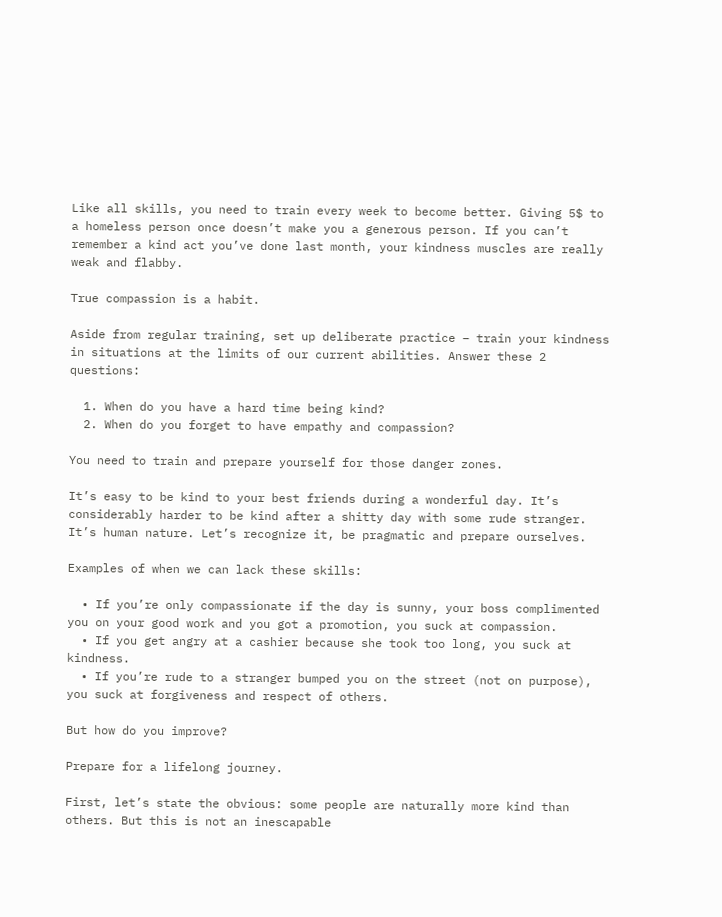Like all skills, you need to train every week to become better. Giving 5$ to a homeless person once doesn’t make you a generous person. If you can’t remember a kind act you’ve done last month, your kindness muscles are really weak and flabby.

True compassion is a habit.

Aside from regular training, set up deliberate practice – train your kindness in situations at the limits of our current abilities. Answer these 2 questions:

  1. When do you have a hard time being kind?
  2. When do you forget to have empathy and compassion?

You need to train and prepare yourself for those danger zones.

It’s easy to be kind to your best friends during a wonderful day. It’s considerably harder to be kind after a shitty day with some rude stranger. It’s human nature. Let’s recognize it, be pragmatic and prepare ourselves.

Examples of when we can lack these skills:

  • If you’re only compassionate if the day is sunny, your boss complimented you on your good work and you got a promotion, you suck at compassion.
  • If you get angry at a cashier because she took too long, you suck at kindness.
  • If you’re rude to a stranger bumped you on the street (not on purpose), you suck at forgiveness and respect of others.

But how do you improve?

Prepare for a lifelong journey.

First, let’s state the obvious: some people are naturally more kind than others. But this is not an inescapable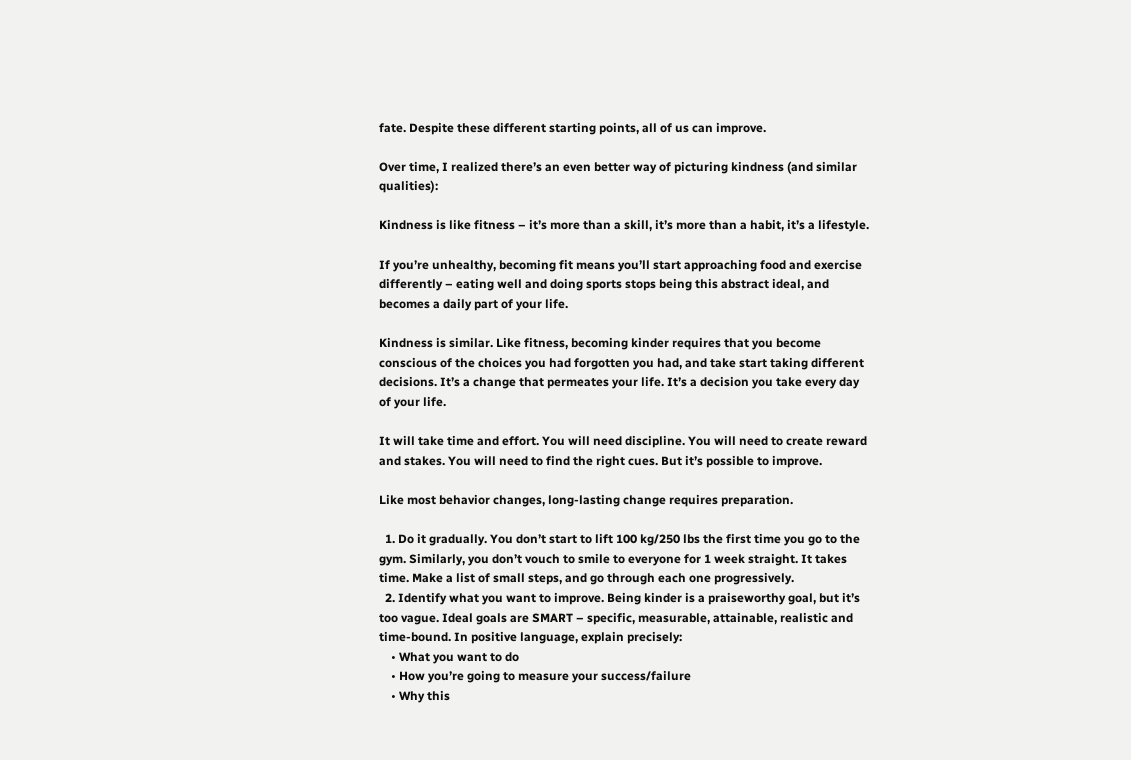fate. Despite these different starting points, all of us can improve.

Over time, I realized there’s an even better way of picturing kindness (and similar qualities):

Kindness is like fitness – it’s more than a skill, it’s more than a habit, it’s a lifestyle.

If you’re unhealthy, becoming fit means you’ll start approaching food and exercise differently – eating well and doing sports stops being this abstract ideal, and becomes a daily part of your life.

Kindness is similar. Like fitness, becoming kinder requires that you become conscious of the choices you had forgotten you had, and take start taking different decisions. It’s a change that permeates your life. It’s a decision you take every day of your life.

It will take time and effort. You will need discipline. You will need to create reward and stakes. You will need to find the right cues. But it’s possible to improve.

Like most behavior changes, long-lasting change requires preparation.

  1. Do it gradually. You don’t start to lift 100 kg/250 lbs the first time you go to the gym. Similarly, you don’t vouch to smile to everyone for 1 week straight. It takes time. Make a list of small steps, and go through each one progressively.
  2. Identify what you want to improve. Being kinder is a praiseworthy goal, but it’s too vague. Ideal goals are SMART – specific, measurable, attainable, realistic and time-bound. In positive language, explain precisely:
    • What you want to do
    • How you’re going to measure your success/failure
    • Why this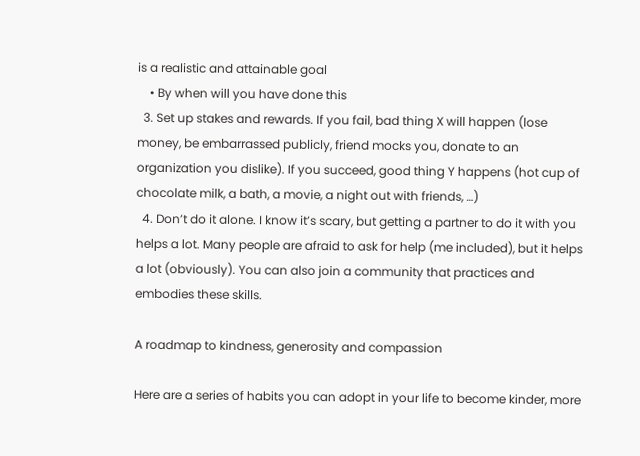is a realistic and attainable goal
    • By when will you have done this
  3. Set up stakes and rewards. If you fail, bad thing X will happen (lose money, be embarrassed publicly, friend mocks you, donate to an organization you dislike). If you succeed, good thing Y happens (hot cup of chocolate milk, a bath, a movie, a night out with friends, …)
  4. Don’t do it alone. I know it’s scary, but getting a partner to do it with you helps a lot. Many people are afraid to ask for help (me included), but it helps a lot (obviously). You can also join a community that practices and embodies these skills.

A roadmap to kindness, generosity and compassion

Here are a series of habits you can adopt in your life to become kinder, more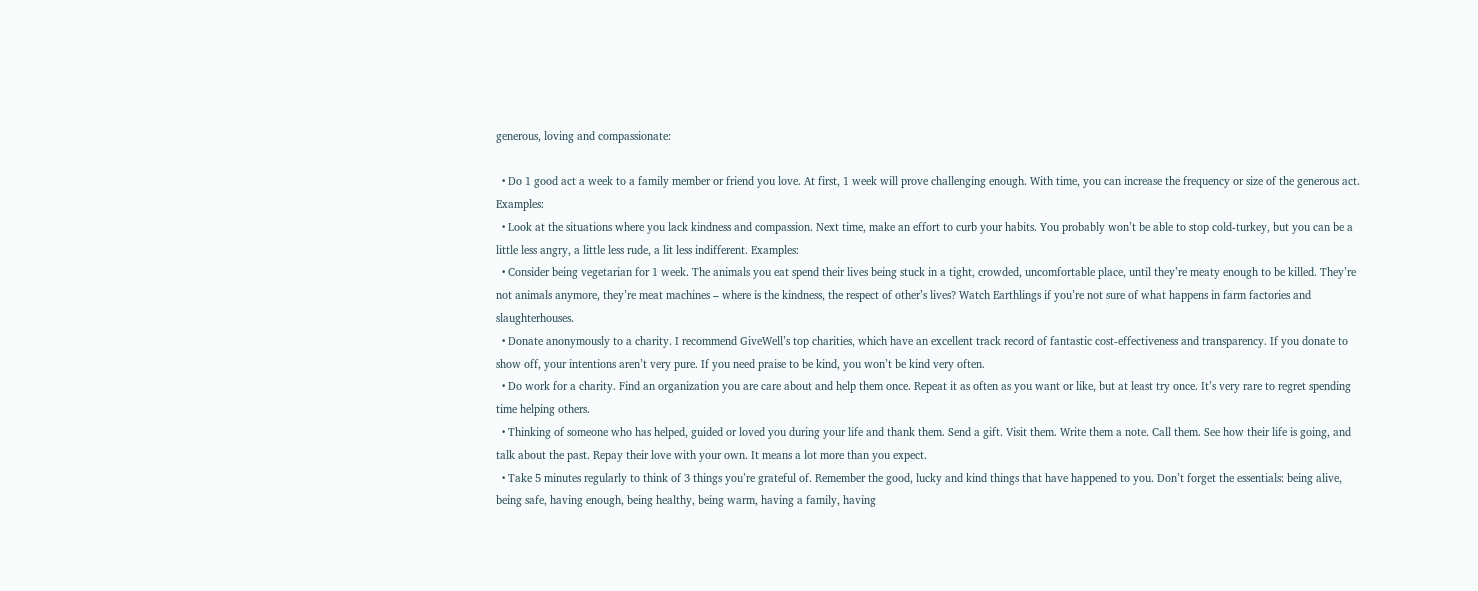generous, loving and compassionate:

  • Do 1 good act a week to a family member or friend you love. At first, 1 week will prove challenging enough. With time, you can increase the frequency or size of the generous act. Examples:
  • Look at the situations where you lack kindness and compassion. Next time, make an effort to curb your habits. You probably won’t be able to stop cold-turkey, but you can be a little less angry, a little less rude, a lit less indifferent. Examples:
  • Consider being vegetarian for 1 week. The animals you eat spend their lives being stuck in a tight, crowded, uncomfortable place, until they’re meaty enough to be killed. They’re not animals anymore, they’re meat machines – where is the kindness, the respect of other’s lives? Watch Earthlings if you’re not sure of what happens in farm factories and slaughterhouses.
  • Donate anonymously to a charity. I recommend GiveWell’s top charities, which have an excellent track record of fantastic cost-effectiveness and transparency. If you donate to show off, your intentions aren’t very pure. If you need praise to be kind, you won’t be kind very often.
  • Do work for a charity. Find an organization you are care about and help them once. Repeat it as often as you want or like, but at least try once. It’s very rare to regret spending time helping others.
  • Thinking of someone who has helped, guided or loved you during your life and thank them. Send a gift. Visit them. Write them a note. Call them. See how their life is going, and talk about the past. Repay their love with your own. It means a lot more than you expect.
  • Take 5 minutes regularly to think of 3 things you’re grateful of. Remember the good, lucky and kind things that have happened to you. Don’t forget the essentials: being alive, being safe, having enough, being healthy, being warm, having a family, having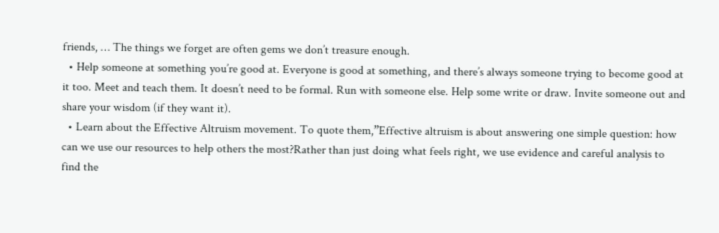friends, … The things we forget are often gems we don’t treasure enough.
  • Help someone at something you’re good at. Everyone is good at something, and there’s always someone trying to become good at it too. Meet and teach them. It doesn’t need to be formal. Run with someone else. Help some write or draw. Invite someone out and share your wisdom (if they want it).
  • Learn about the Effective Altruism movement. To quote them,”Effective altruism is about answering one simple question: how can we use our resources to help others the most?Rather than just doing what feels right, we use evidence and careful analysis to find the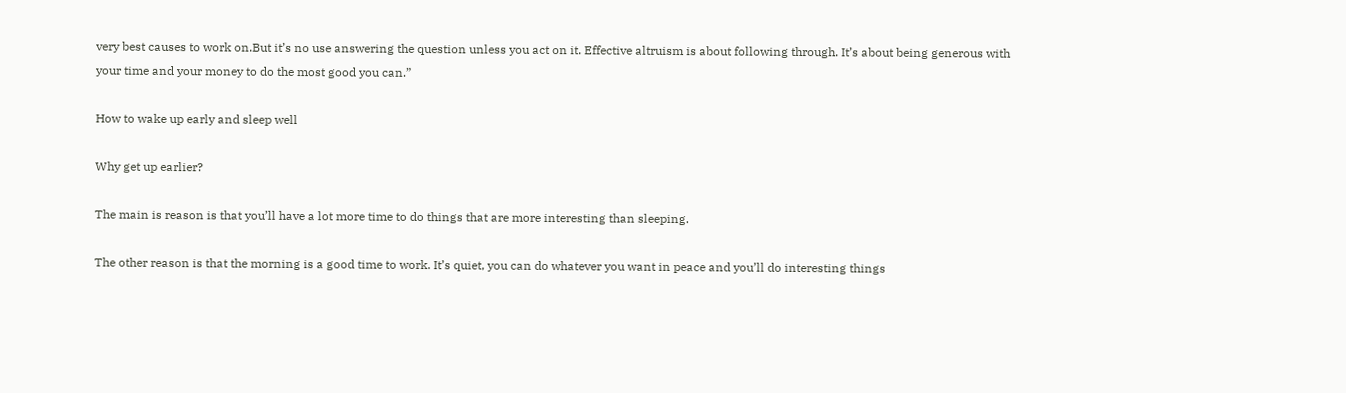very best causes to work on.But it’s no use answering the question unless you act on it. Effective altruism is about following through. It’s about being generous with your time and your money to do the most good you can.”

How to wake up early and sleep well

Why get up earlier?

The main is reason is that you’ll have a lot more time to do things that are more interesting than sleeping.

The other reason is that the morning is a good time to work. It’s quiet, you can do whatever you want in peace and you’ll do interesting things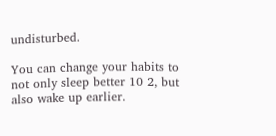undisturbed.

You can change your habits to not only sleep better 10 2, but also wake up earlier.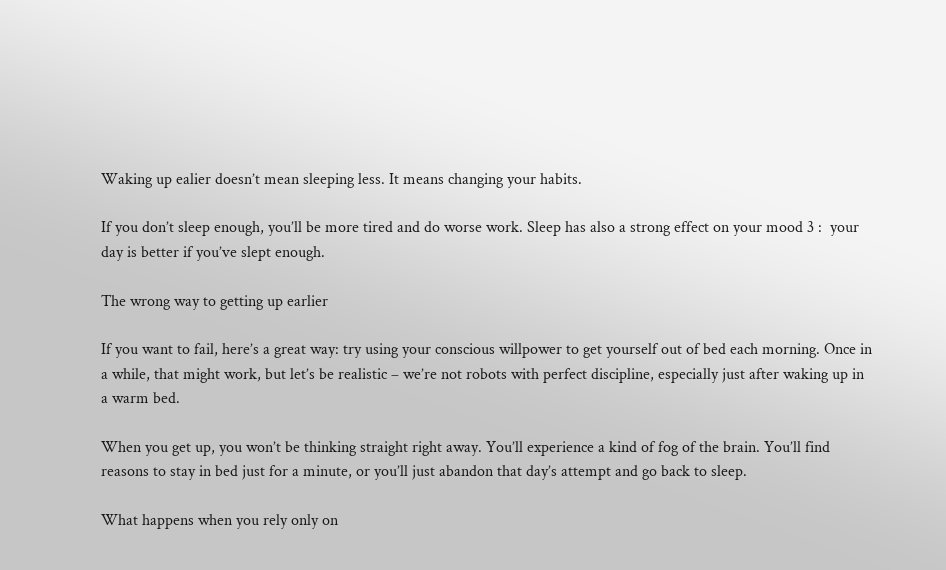Waking up ealier doesn’t mean sleeping less. It means changing your habits.

If you don’t sleep enough, you’ll be more tired and do worse work. Sleep has also a strong effect on your mood 3 :  your day is better if you’ve slept enough.

The wrong way to getting up earlier

If you want to fail, here’s a great way: try using your conscious willpower to get yourself out of bed each morning. Once in a while, that might work, but let’s be realistic – we’re not robots with perfect discipline, especially just after waking up in a warm bed.

When you get up, you won’t be thinking straight right away. You’ll experience a kind of fog of the brain. You’ll find reasons to stay in bed just for a minute, or you’ll just abandon that day’s attempt and go back to sleep.

What happens when you rely only on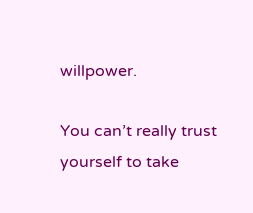willpower.

You can’t really trust yourself to take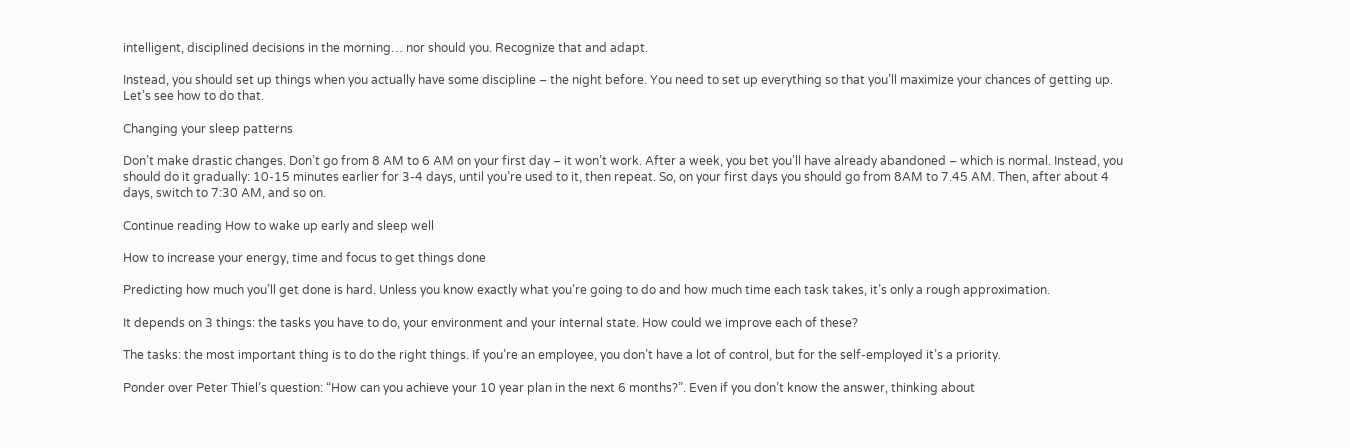intelligent, disciplined decisions in the morning… nor should you. Recognize that and adapt.

Instead, you should set up things when you actually have some discipline – the night before. You need to set up everything so that you’ll maximize your chances of getting up. Let’s see how to do that.

Changing your sleep patterns

Don’t make drastic changes. Don’t go from 8 AM to 6 AM on your first day – it won’t work. After a week, you bet you’ll have already abandoned – which is normal. Instead, you should do it gradually: 10-15 minutes earlier for 3-4 days, until you’re used to it, then repeat. So, on your first days you should go from 8AM to 7.45 AM. Then, after about 4 days, switch to 7:30 AM, and so on.

Continue reading How to wake up early and sleep well

How to increase your energy, time and focus to get things done

Predicting how much you’ll get done is hard. Unless you know exactly what you’re going to do and how much time each task takes, it’s only a rough approximation.

It depends on 3 things: the tasks you have to do, your environment and your internal state. How could we improve each of these?

The tasks: the most important thing is to do the right things. If you’re an employee, you don’t have a lot of control, but for the self-employed it’s a priority.

Ponder over Peter Thiel’s question: “How can you achieve your 10 year plan in the next 6 months?”. Even if you don’t know the answer, thinking about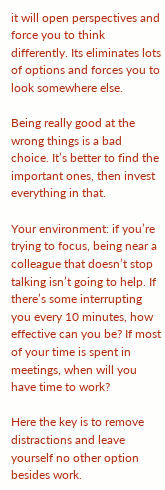it will open perspectives and force you to think differently. Its eliminates lots of options and forces you to look somewhere else.

Being really good at the wrong things is a bad choice. It’s better to find the important ones, then invest everything in that.

Your environment: if you’re trying to focus, being near a colleague that doesn’t stop talking isn’t going to help. If there’s some interrupting you every 10 minutes, how effective can you be? If most of your time is spent in meetings, when will you have time to work?

Here the key is to remove distractions and leave yourself no other option besides work.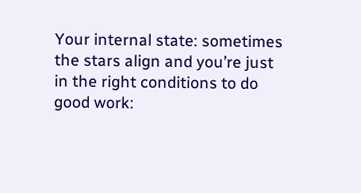Your internal state: sometimes the stars align and you’re just in the right conditions to do good work: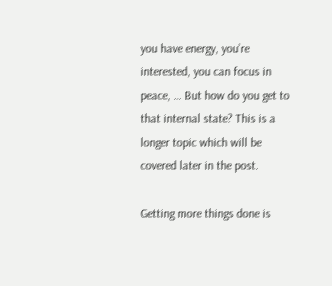you have energy, you’re interested, you can focus in peace, … But how do you get to that internal state? This is a longer topic which will be covered later in the post.

Getting more things done is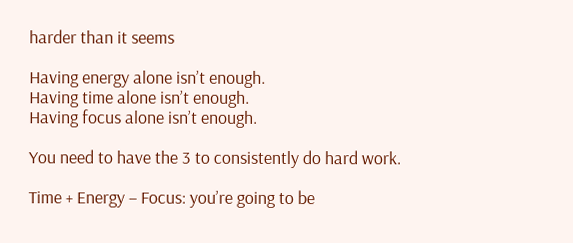harder than it seems

Having energy alone isn’t enough.
Having time alone isn’t enough.
Having focus alone isn’t enough.

You need to have the 3 to consistently do hard work.

Time + Energy – Focus: you’re going to be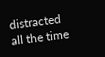distracted all the time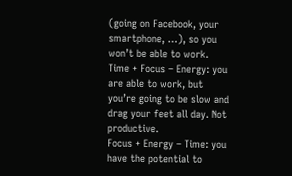(going on Facebook, your smartphone, …), so you won’t be able to work.
Time + Focus – Energy: you are able to work, but you’re going to be slow and drag your feet all day. Not productive.
Focus + Energy – Time: you have the potential to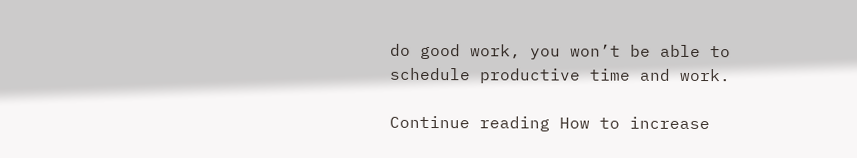do good work, you won’t be able to schedule productive time and work.

Continue reading How to increase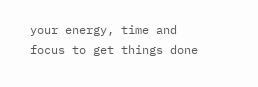your energy, time and focus to get things done